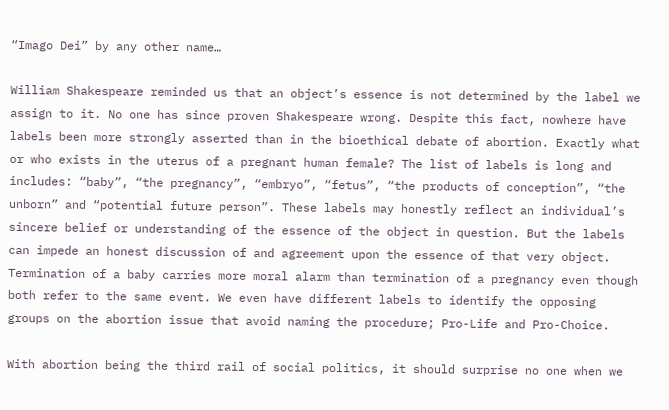“Imago Dei” by any other name…

William Shakespeare reminded us that an object’s essence is not determined by the label we assign to it. No one has since proven Shakespeare wrong. Despite this fact, nowhere have labels been more strongly asserted than in the bioethical debate of abortion. Exactly what or who exists in the uterus of a pregnant human female? The list of labels is long and includes: “baby”, “the pregnancy”, “embryo”, “fetus”, “the products of conception”, “the unborn” and “potential future person”. These labels may honestly reflect an individual’s sincere belief or understanding of the essence of the object in question. But the labels can impede an honest discussion of and agreement upon the essence of that very object. Termination of a baby carries more moral alarm than termination of a pregnancy even though both refer to the same event. We even have different labels to identify the opposing groups on the abortion issue that avoid naming the procedure; Pro-Life and Pro-Choice.

With abortion being the third rail of social politics, it should surprise no one when we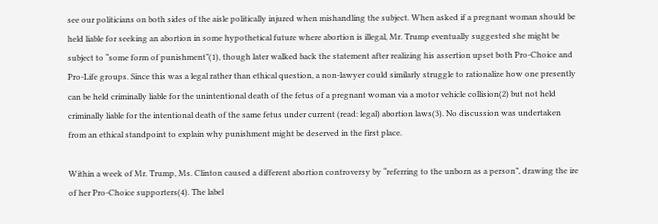see our politicians on both sides of the aisle politically injured when mishandling the subject. When asked if a pregnant woman should be held liable for seeking an abortion in some hypothetical future where abortion is illegal, Mr. Trump eventually suggested she might be subject to “some form of punishment”(1), though later walked back the statement after realizing his assertion upset both Pro-Choice and Pro-Life groups. Since this was a legal rather than ethical question, a non-lawyer could similarly struggle to rationalize how one presently can be held criminally liable for the unintentional death of the fetus of a pregnant woman via a motor vehicle collision(2) but not held criminally liable for the intentional death of the same fetus under current (read: legal) abortion laws(3). No discussion was undertaken from an ethical standpoint to explain why punishment might be deserved in the first place.

Within a week of Mr. Trump, Ms. Clinton caused a different abortion controversy by “referring to the unborn as a person”, drawing the ire of her Pro-Choice supporters(4). The label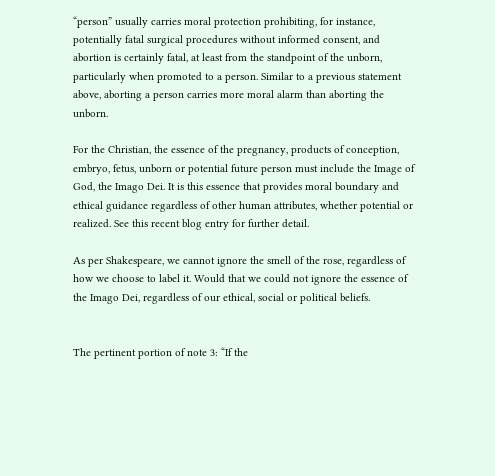“person” usually carries moral protection prohibiting, for instance, potentially fatal surgical procedures without informed consent, and abortion is certainly fatal, at least from the standpoint of the unborn, particularly when promoted to a person. Similar to a previous statement above, aborting a person carries more moral alarm than aborting the unborn.

For the Christian, the essence of the pregnancy, products of conception, embryo, fetus, unborn or potential future person must include the Image of God, the Imago Dei. It is this essence that provides moral boundary and ethical guidance regardless of other human attributes, whether potential or realized. See this recent blog entry for further detail.

As per Shakespeare, we cannot ignore the smell of the rose, regardless of how we choose to label it. Would that we could not ignore the essence of the Imago Dei, regardless of our ethical, social or political beliefs.


The pertinent portion of note 3: “If the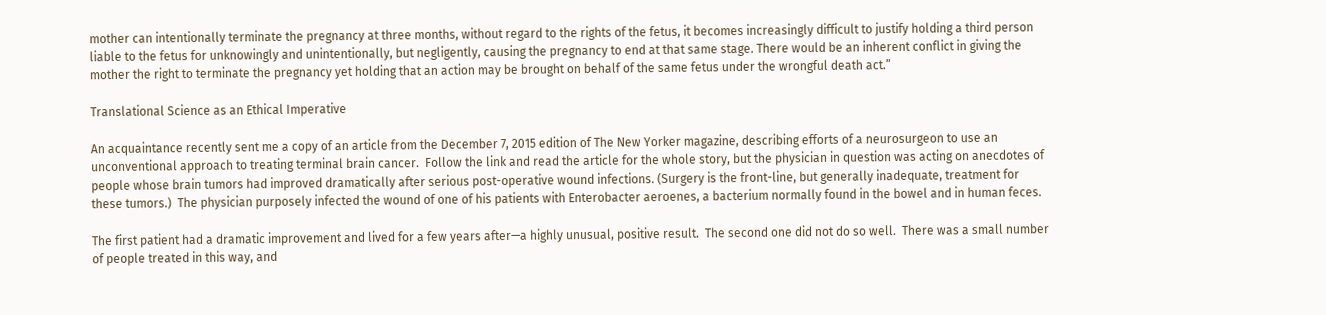mother can intentionally terminate the pregnancy at three months, without regard to the rights of the fetus, it becomes increasingly difficult to justify holding a third person liable to the fetus for unknowingly and unintentionally, but negligently, causing the pregnancy to end at that same stage. There would be an inherent conflict in giving the mother the right to terminate the pregnancy yet holding that an action may be brought on behalf of the same fetus under the wrongful death act.”

Translational Science as an Ethical Imperative

An acquaintance recently sent me a copy of an article from the December 7, 2015 edition of The New Yorker magazine, describing efforts of a neurosurgeon to use an unconventional approach to treating terminal brain cancer.  Follow the link and read the article for the whole story, but the physician in question was acting on anecdotes of people whose brain tumors had improved dramatically after serious post-operative wound infections. (Surgery is the front-line, but generally inadequate, treatment for these tumors.)  The physician purposely infected the wound of one of his patients with Enterobacter aeroenes, a bacterium normally found in the bowel and in human feces.

The first patient had a dramatic improvement and lived for a few years after—a highly unusual, positive result.  The second one did not do so well.  There was a small number of people treated in this way, and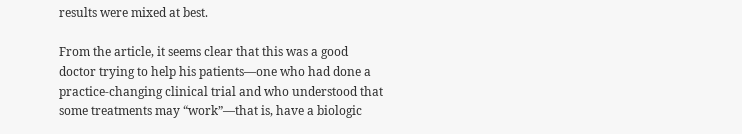results were mixed at best.

From the article, it seems clear that this was a good doctor trying to help his patients—one who had done a practice-changing clinical trial and who understood that some treatments may “work”—that is, have a biologic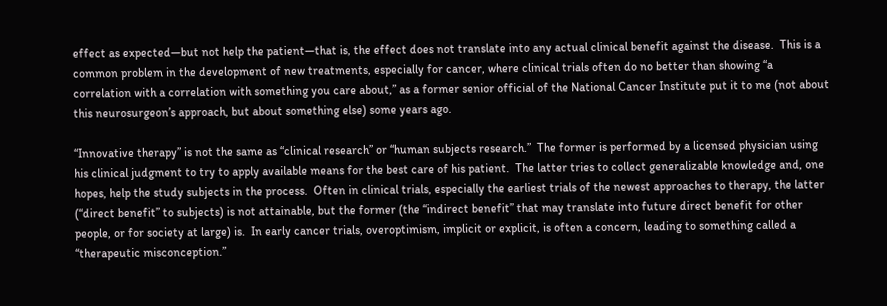effect as expected—but not help the patient—that is, the effect does not translate into any actual clinical benefit against the disease.  This is a common problem in the development of new treatments, especially for cancer, where clinical trials often do no better than showing “a correlation with a correlation with something you care about,” as a former senior official of the National Cancer Institute put it to me (not about this neurosurgeon’s approach, but about something else) some years ago.

“Innovative therapy” is not the same as “clinical research” or “human subjects research.”  The former is performed by a licensed physician using his clinical judgment to try to apply available means for the best care of his patient.  The latter tries to collect generalizable knowledge and, one hopes, help the study subjects in the process.  Often in clinical trials, especially the earliest trials of the newest approaches to therapy, the latter (“direct benefit” to subjects) is not attainable, but the former (the “indirect benefit” that may translate into future direct benefit for other people, or for society at large) is.  In early cancer trials, overoptimism, implicit or explicit, is often a concern, leading to something called a “therapeutic misconception.”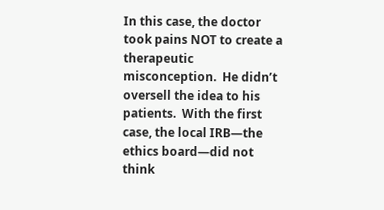In this case, the doctor took pains NOT to create a therapeutic misconception.  He didn’t oversell the idea to his patients.  With the first case, the local IRB—the ethics board—did not think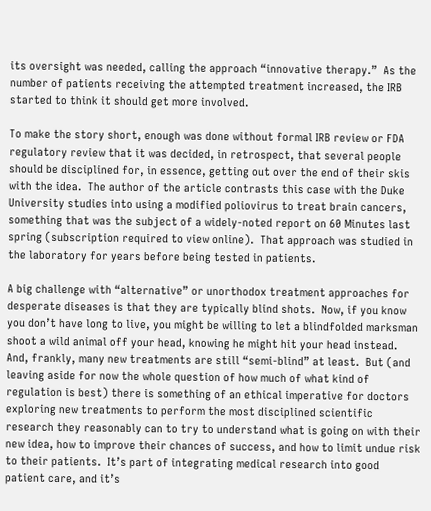its oversight was needed, calling the approach “innovative therapy.”  As the number of patients receiving the attempted treatment increased, the IRB started to think it should get more involved.

To make the story short, enough was done without formal IRB review or FDA regulatory review that it was decided, in retrospect, that several people should be disciplined for, in essence, getting out over the end of their skis with the idea.  The author of the article contrasts this case with the Duke University studies into using a modified poliovirus to treat brain cancers, something that was the subject of a widely-noted report on 60 Minutes last spring (subscription required to view online).  That approach was studied in the laboratory for years before being tested in patients.

A big challenge with “alternative” or unorthodox treatment approaches for desperate diseases is that they are typically blind shots.  Now, if you know you don’t have long to live, you might be willing to let a blindfolded marksman shoot a wild animal off your head, knowing he might hit your head instead.  And, frankly, many new treatments are still “semi-blind” at least.  But (and leaving aside for now the whole question of how much of what kind of regulation is best) there is something of an ethical imperative for doctors exploring new treatments to perform the most disciplined scientific research they reasonably can to try to understand what is going on with their new idea, how to improve their chances of success, and how to limit undue risk to their patients.  It’s part of integrating medical research into good patient care, and it’s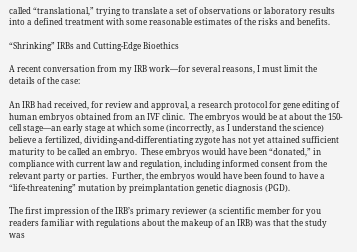called “translational,” trying to translate a set of observations or laboratory results into a defined treatment with some reasonable estimates of the risks and benefits.

“Shrinking” IRBs and Cutting-Edge Bioethics

A recent conversation from my IRB work—for several reasons, I must limit the details of the case:

An IRB had received, for review and approval, a research protocol for gene editing of human embryos obtained from an IVF clinic.  The embryos would be at about the 150-cell stage—an early stage at which some (incorrectly, as I understand the science) believe a fertilized, dividing-and-differentiating zygote has not yet attained sufficient maturity to be called an embryo.  These embryos would have been “donated,” in compliance with current law and regulation, including informed consent from the relevant party or parties.  Further, the embryos would have been found to have a “life-threatening” mutation by preimplantation genetic diagnosis (PGD).

The first impression of the IRB’s primary reviewer (a scientific member for you readers familiar with regulations about the makeup of an IRB) was that the study was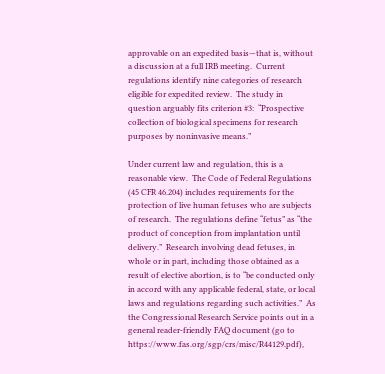approvable on an expedited basis—that is, without a discussion at a full IRB meeting.  Current regulations identify nine categories of research eligible for expedited review.  The study in question arguably fits criterion #3:  “Prospective collection of biological specimens for research purposes by noninvasive means.”

Under current law and regulation, this is a reasonable view.  The Code of Federal Regulations (45 CFR 46.204) includes requirements for the protection of live human fetuses who are subjects of research.  The regulations define “fetus” as “the product of conception from implantation until delivery.”  Research involving dead fetuses, in whole or in part, including those obtained as a result of elective abortion, is to “be conducted only in accord with any applicable federal, state, or local laws and regulations regarding such activities.”  As the Congressional Research Service points out in a general reader-friendly FAQ document (go to https://www.fas.org/sgp/crs/misc/R44129.pdf),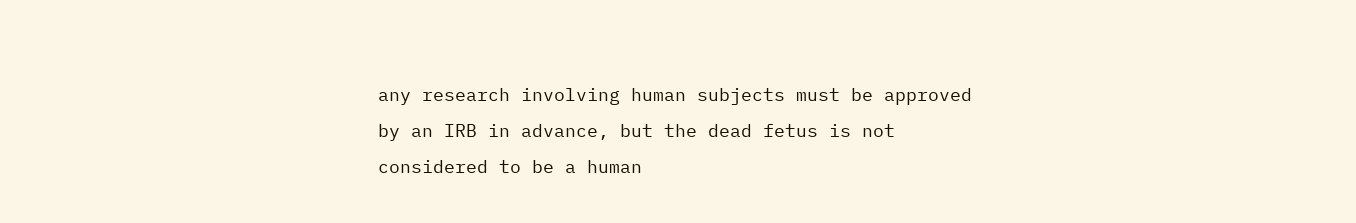any research involving human subjects must be approved by an IRB in advance, but the dead fetus is not considered to be a human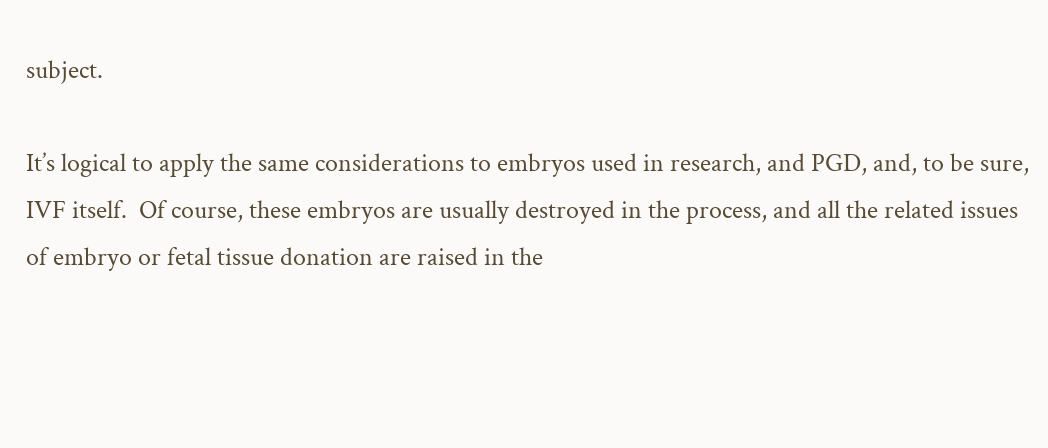subject.

It’s logical to apply the same considerations to embryos used in research, and PGD, and, to be sure, IVF itself.  Of course, these embryos are usually destroyed in the process, and all the related issues of embryo or fetal tissue donation are raised in the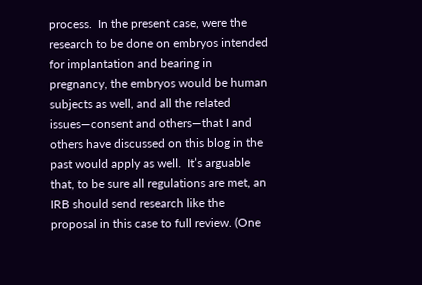process.  In the present case, were the research to be done on embryos intended for implantation and bearing in pregnancy, the embryos would be human subjects as well, and all the related issues—consent and others—that I and others have discussed on this blog in the past would apply as well.  It’s arguable that, to be sure all regulations are met, an IRB should send research like the proposal in this case to full review. (One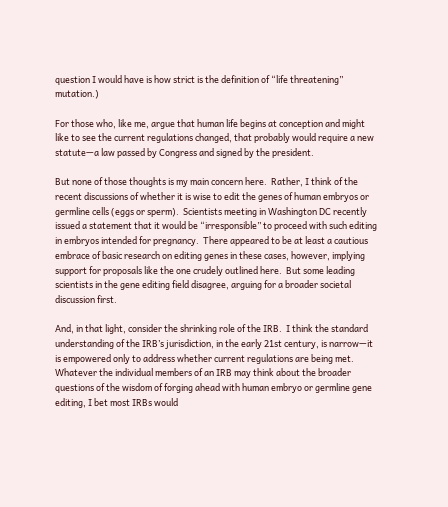question I would have is how strict is the definition of “life threatening” mutation.)

For those who, like me, argue that human life begins at conception and might like to see the current regulations changed, that probably would require a new statute—a law passed by Congress and signed by the president.

But none of those thoughts is my main concern here.  Rather, I think of the recent discussions of whether it is wise to edit the genes of human embryos or germline cells (eggs or sperm).  Scientists meeting in Washington DC recently issued a statement that it would be “irresponsible” to proceed with such editing in embryos intended for pregnancy.  There appeared to be at least a cautious embrace of basic research on editing genes in these cases, however, implying support for proposals like the one crudely outlined here.  But some leading scientists in the gene editing field disagree, arguing for a broader societal discussion first.

And, in that light, consider the shrinking role of the IRB.  I think the standard understanding of the IRB’s jurisdiction, in the early 21st century, is narrow—it is empowered only to address whether current regulations are being met.  Whatever the individual members of an IRB may think about the broader questions of the wisdom of forging ahead with human embryo or germline gene editing, I bet most IRBs would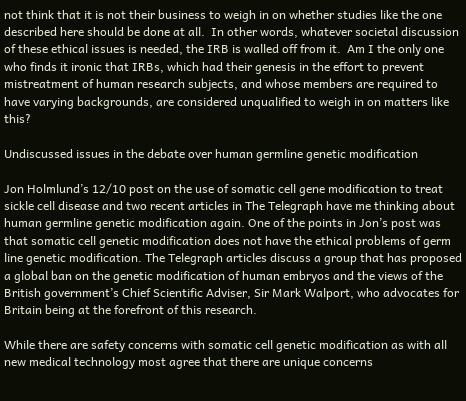not think that it is not their business to weigh in on whether studies like the one described here should be done at all.  In other words, whatever societal discussion of these ethical issues is needed, the IRB is walled off from it.  Am I the only one who finds it ironic that IRBs, which had their genesis in the effort to prevent mistreatment of human research subjects, and whose members are required to have varying backgrounds, are considered unqualified to weigh in on matters like this?

Undiscussed issues in the debate over human germline genetic modification

Jon Holmlund’s 12/10 post on the use of somatic cell gene modification to treat sickle cell disease and two recent articles in The Telegraph have me thinking about human germline genetic modification again. One of the points in Jon’s post was that somatic cell genetic modification does not have the ethical problems of germ line genetic modification. The Telegraph articles discuss a group that has proposed a global ban on the genetic modification of human embryos and the views of the British government’s Chief Scientific Adviser, Sir Mark Walport, who advocates for Britain being at the forefront of this research.

While there are safety concerns with somatic cell genetic modification as with all new medical technology most agree that there are unique concerns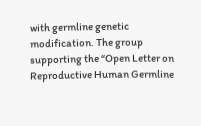with germline genetic modification. The group supporting the “Open Letter on Reproductive Human Germline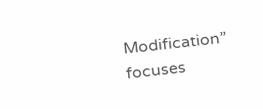Modification” focuses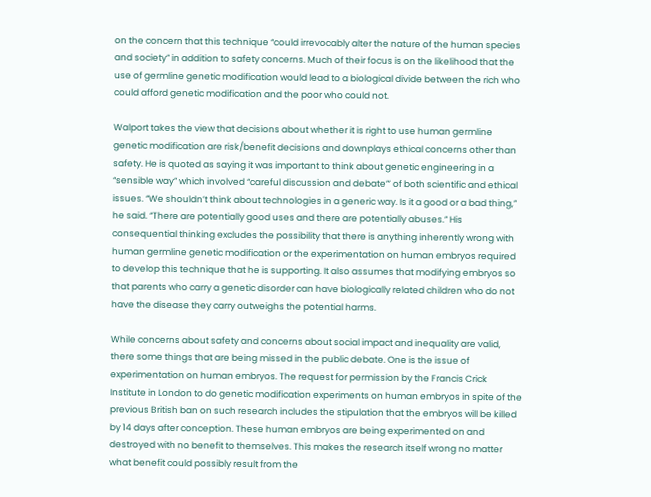on the concern that this technique “could irrevocably alter the nature of the human species and society” in addition to safety concerns. Much of their focus is on the likelihood that the use of germline genetic modification would lead to a biological divide between the rich who could afford genetic modification and the poor who could not.

Walport takes the view that decisions about whether it is right to use human germline genetic modification are risk/benefit decisions and downplays ethical concerns other than safety. He is quoted as saying it was important to think about genetic engineering in a “sensible way” which involved “careful discussion and debate”’ of both scientific and ethical issues. “We shouldn’t think about technologies in a generic way. Is it a good or a bad thing,” he said. “There are potentially good uses and there are potentially abuses.” His consequential thinking excludes the possibility that there is anything inherently wrong with human germline genetic modification or the experimentation on human embryos required to develop this technique that he is supporting. It also assumes that modifying embryos so that parents who carry a genetic disorder can have biologically related children who do not have the disease they carry outweighs the potential harms.

While concerns about safety and concerns about social impact and inequality are valid, there some things that are being missed in the public debate. One is the issue of experimentation on human embryos. The request for permission by the Francis Crick Institute in London to do genetic modification experiments on human embryos in spite of the previous British ban on such research includes the stipulation that the embryos will be killed by 14 days after conception. These human embryos are being experimented on and destroyed with no benefit to themselves. This makes the research itself wrong no matter what benefit could possibly result from the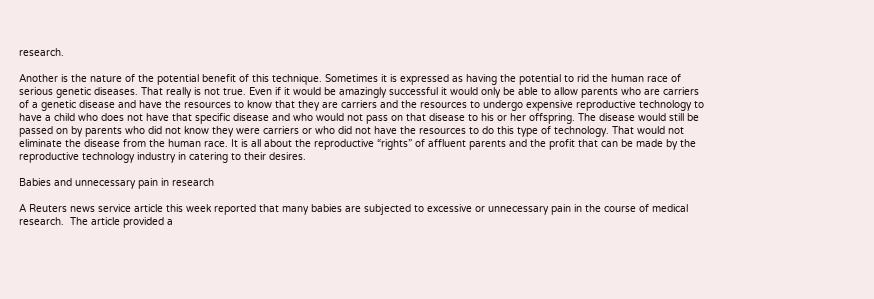research.

Another is the nature of the potential benefit of this technique. Sometimes it is expressed as having the potential to rid the human race of serious genetic diseases. That really is not true. Even if it would be amazingly successful it would only be able to allow parents who are carriers of a genetic disease and have the resources to know that they are carriers and the resources to undergo expensive reproductive technology to have a child who does not have that specific disease and who would not pass on that disease to his or her offspring. The disease would still be passed on by parents who did not know they were carriers or who did not have the resources to do this type of technology. That would not eliminate the disease from the human race. It is all about the reproductive “rights” of affluent parents and the profit that can be made by the reproductive technology industry in catering to their desires.

Babies and unnecessary pain in research

A Reuters news service article this week reported that many babies are subjected to excessive or unnecessary pain in the course of medical research.  The article provided a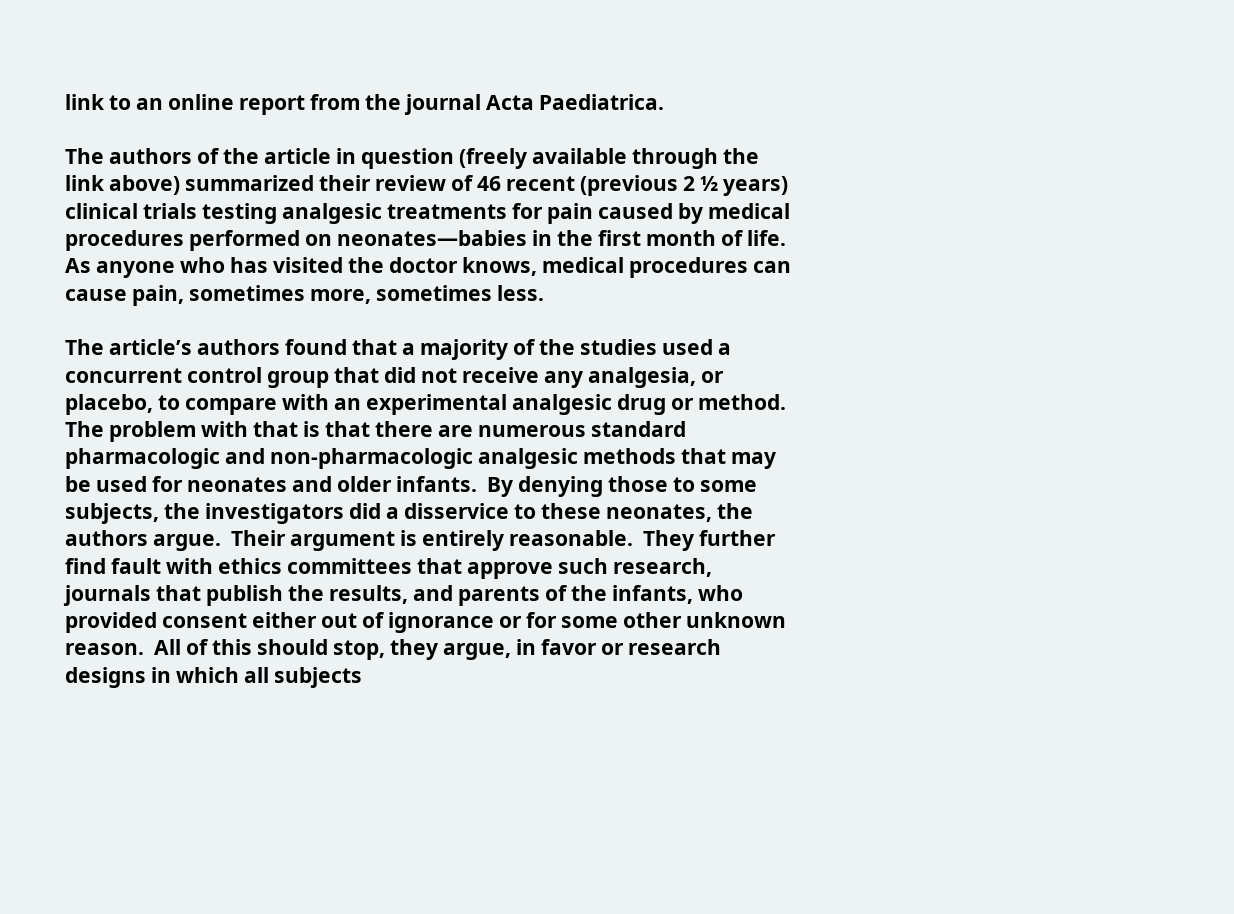link to an online report from the journal Acta Paediatrica.

The authors of the article in question (freely available through the link above) summarized their review of 46 recent (previous 2 ½ years) clinical trials testing analgesic treatments for pain caused by medical procedures performed on neonates—babies in the first month of life.  As anyone who has visited the doctor knows, medical procedures can cause pain, sometimes more, sometimes less.

The article’s authors found that a majority of the studies used a concurrent control group that did not receive any analgesia, or placebo, to compare with an experimental analgesic drug or method.  The problem with that is that there are numerous standard pharmacologic and non-pharmacologic analgesic methods that may be used for neonates and older infants.  By denying those to some subjects, the investigators did a disservice to these neonates, the authors argue.  Their argument is entirely reasonable.  They further find fault with ethics committees that approve such research, journals that publish the results, and parents of the infants, who provided consent either out of ignorance or for some other unknown reason.  All of this should stop, they argue, in favor or research designs in which all subjects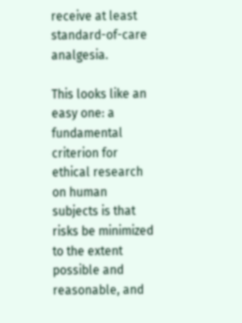receive at least standard-of-care analgesia.

This looks like an easy one: a fundamental criterion for ethical research on human subjects is that risks be minimized to the extent possible and reasonable, and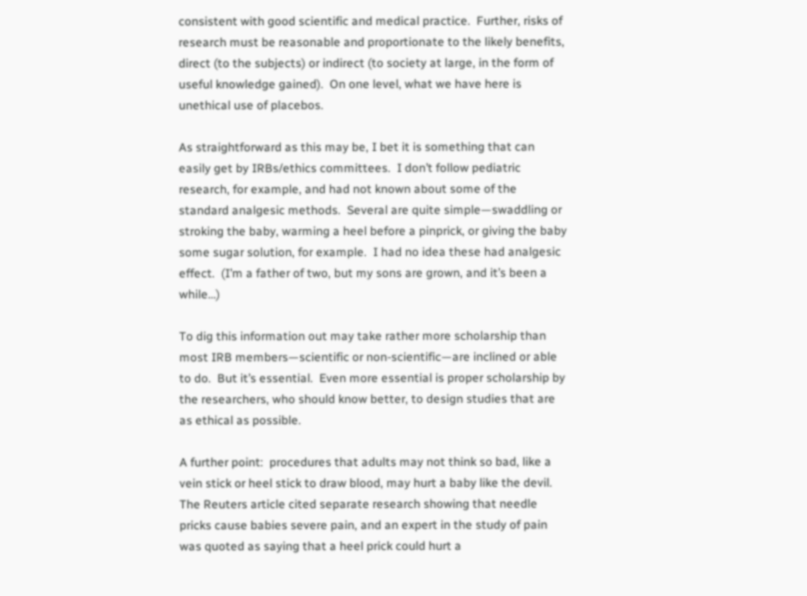consistent with good scientific and medical practice.  Further, risks of research must be reasonable and proportionate to the likely benefits, direct (to the subjects) or indirect (to society at large, in the form of useful knowledge gained).  On one level, what we have here is unethical use of placebos.

As straightforward as this may be, I bet it is something that can easily get by IRBs/ethics committees.  I don’t follow pediatric research, for example, and had not known about some of the standard analgesic methods.  Several are quite simple—swaddling or stroking the baby, warming a heel before a pinprick, or giving the baby some sugar solution, for example.  I had no idea these had analgesic effect.  (I’m a father of two, but my sons are grown, and it’s been a while…)

To dig this information out may take rather more scholarship than most IRB members—scientific or non-scientific—are inclined or able to do.  But it’s essential.  Even more essential is proper scholarship by the researchers, who should know better, to design studies that are as ethical as possible.

A further point:  procedures that adults may not think so bad, like a vein stick or heel stick to draw blood, may hurt a baby like the devil.  The Reuters article cited separate research showing that needle pricks cause babies severe pain, and an expert in the study of pain was quoted as saying that a heel prick could hurt a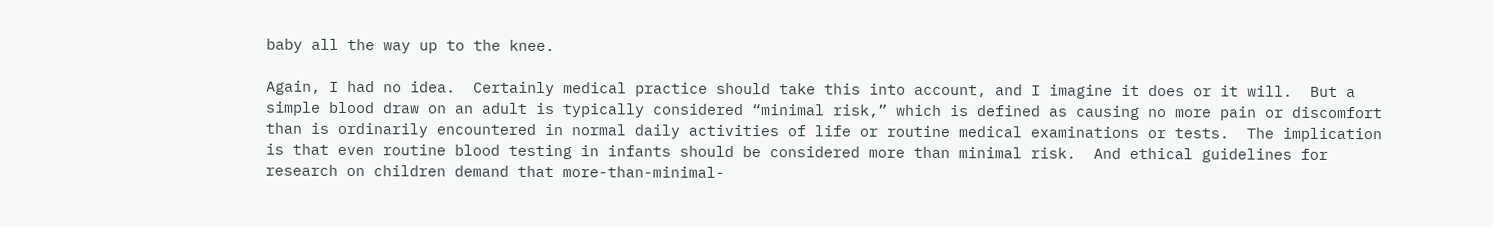baby all the way up to the knee.

Again, I had no idea.  Certainly medical practice should take this into account, and I imagine it does or it will.  But a simple blood draw on an adult is typically considered “minimal risk,” which is defined as causing no more pain or discomfort than is ordinarily encountered in normal daily activities of life or routine medical examinations or tests.  The implication is that even routine blood testing in infants should be considered more than minimal risk.  And ethical guidelines for research on children demand that more-than-minimal-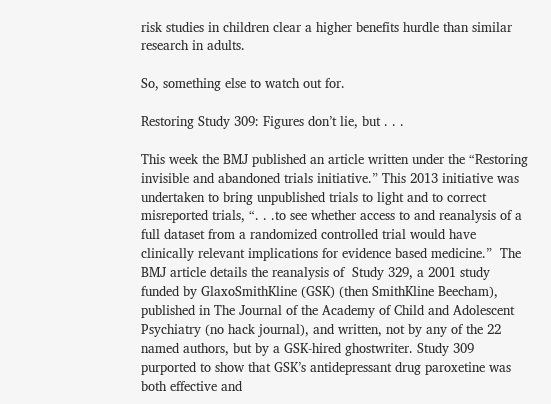risk studies in children clear a higher benefits hurdle than similar research in adults.

So, something else to watch out for.

Restoring Study 309: Figures don’t lie, but . . .

This week the BMJ published an article written under the “Restoring invisible and abandoned trials initiative.” This 2013 initiative was undertaken to bring unpublished trials to light and to correct misreported trials, “. . .to see whether access to and reanalysis of a full dataset from a randomized controlled trial would have clinically relevant implications for evidence based medicine.”  The BMJ article details the reanalysis of  Study 329, a 2001 study funded by GlaxoSmithKline (GSK) (then SmithKline Beecham), published in The Journal of the Academy of Child and Adolescent Psychiatry (no hack journal), and written, not by any of the 22 named authors, but by a GSK-hired ghostwriter. Study 309 purported to show that GSK’s antidepressant drug paroxetine was both effective and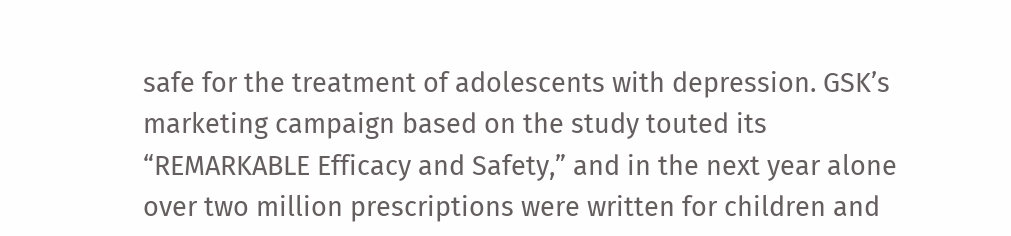safe for the treatment of adolescents with depression. GSK’s marketing campaign based on the study touted its “REMARKABLE Efficacy and Safety,” and in the next year alone over two million prescriptions were written for children and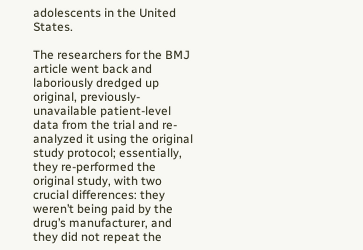adolescents in the United States.

The researchers for the BMJ article went back and laboriously dredged up original, previously-unavailable patient-level data from the trial and re-analyzed it using the original study protocol; essentially, they re-performed the original study, with two crucial differences: they weren’t being paid by the drug’s manufacturer, and they did not repeat the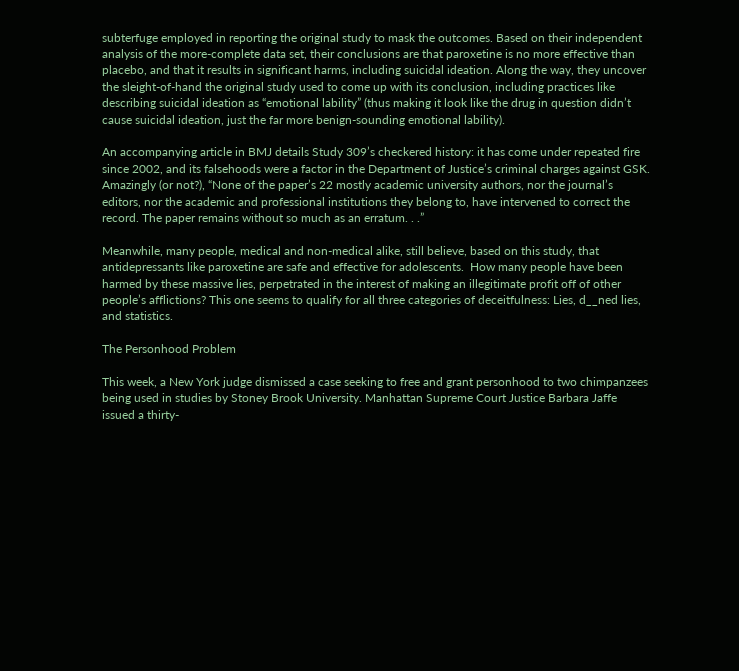subterfuge employed in reporting the original study to mask the outcomes. Based on their independent analysis of the more-complete data set, their conclusions are that paroxetine is no more effective than placebo, and that it results in significant harms, including suicidal ideation. Along the way, they uncover the sleight-of-hand the original study used to come up with its conclusion, including practices like describing suicidal ideation as “emotional lability” (thus making it look like the drug in question didn’t cause suicidal ideation, just the far more benign-sounding emotional lability).

An accompanying article in BMJ details Study 309’s checkered history: it has come under repeated fire since 2002, and its falsehoods were a factor in the Department of Justice’s criminal charges against GSK. Amazingly (or not?), “None of the paper’s 22 mostly academic university authors, nor the journal’s editors, nor the academic and professional institutions they belong to, have intervened to correct the record. The paper remains without so much as an erratum. . .”

Meanwhile, many people, medical and non-medical alike, still believe, based on this study, that antidepressants like paroxetine are safe and effective for adolescents.  How many people have been harmed by these massive lies, perpetrated in the interest of making an illegitimate profit off of other people’s afflictions? This one seems to qualify for all three categories of deceitfulness: Lies, d__ned lies, and statistics.

The Personhood Problem

This week, a New York judge dismissed a case seeking to free and grant personhood to two chimpanzees being used in studies by Stoney Brook University. Manhattan Supreme Court Justice Barbara Jaffe issued a thirty-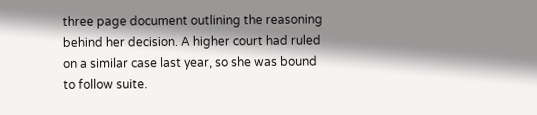three page document outlining the reasoning behind her decision. A higher court had ruled on a similar case last year, so she was bound to follow suite.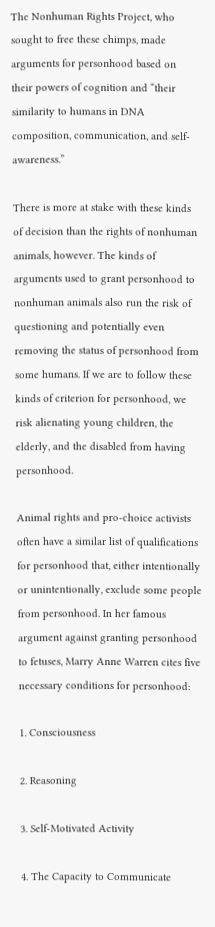The Nonhuman Rights Project, who sought to free these chimps, made arguments for personhood based on their powers of cognition and “their similarity to humans in DNA composition, communication, and self-awareness.”

There is more at stake with these kinds of decision than the rights of nonhuman animals, however. The kinds of arguments used to grant personhood to nonhuman animals also run the risk of questioning and potentially even removing the status of personhood from some humans. If we are to follow these kinds of criterion for personhood, we risk alienating young children, the elderly, and the disabled from having personhood.

Animal rights and pro-choice activists often have a similar list of qualifications for personhood that, either intentionally or unintentionally, exclude some people from personhood. In her famous argument against granting personhood to fetuses, Marry Anne Warren cites five necessary conditions for personhood:

1. Consciousness

2. Reasoning

3. Self-Motivated Activity

4. The Capacity to Communicate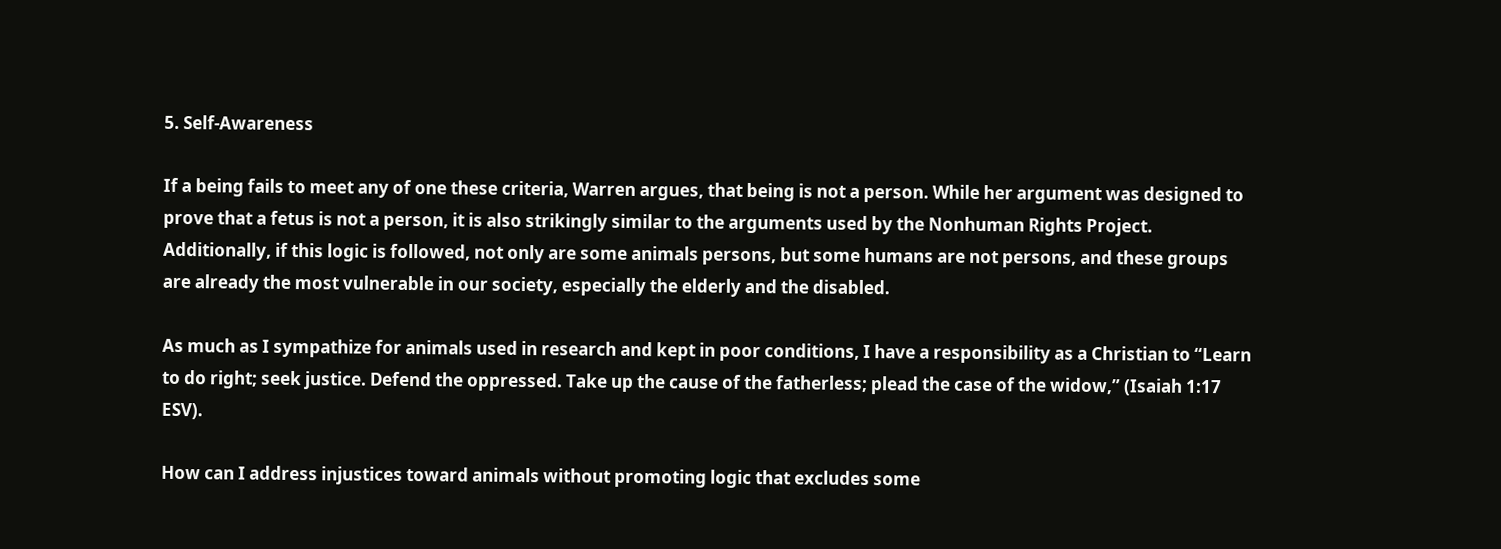5. Self-Awareness

If a being fails to meet any of one these criteria, Warren argues, that being is not a person. While her argument was designed to prove that a fetus is not a person, it is also strikingly similar to the arguments used by the Nonhuman Rights Project. Additionally, if this logic is followed, not only are some animals persons, but some humans are not persons, and these groups are already the most vulnerable in our society, especially the elderly and the disabled.

As much as I sympathize for animals used in research and kept in poor conditions, I have a responsibility as a Christian to “Learn to do right; seek justice. Defend the oppressed. Take up the cause of the fatherless; plead the case of the widow,” (Isaiah 1:17 ESV).

How can I address injustices toward animals without promoting logic that excludes some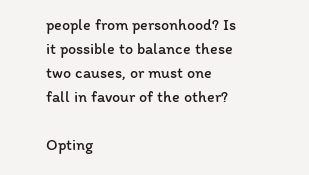people from personhood? Is it possible to balance these two causes, or must one fall in favour of the other?

Opting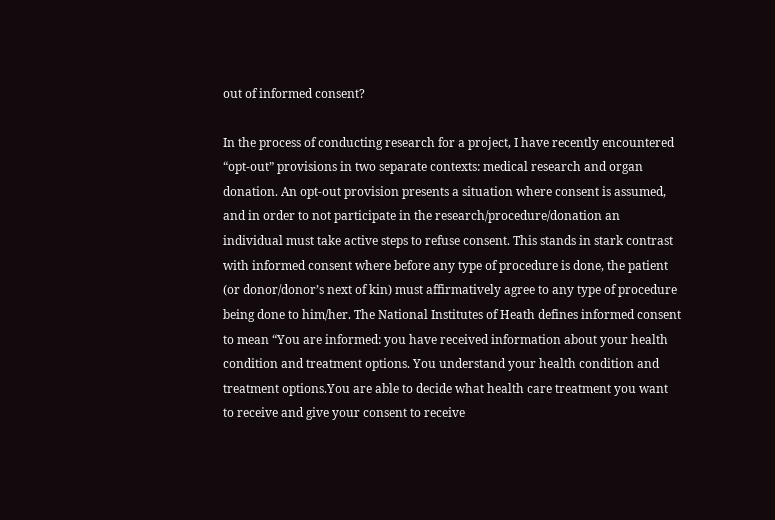out of informed consent?

In the process of conducting research for a project, I have recently encountered “opt-out” provisions in two separate contexts: medical research and organ donation. An opt-out provision presents a situation where consent is assumed, and in order to not participate in the research/procedure/donation an individual must take active steps to refuse consent. This stands in stark contrast with informed consent where before any type of procedure is done, the patient (or donor/donor’s next of kin) must affirmatively agree to any type of procedure being done to him/her. The National Institutes of Heath defines informed consent to mean “You are informed: you have received information about your health condition and treatment options. You understand your health condition and treatment options.You are able to decide what health care treatment you want to receive and give your consent to receive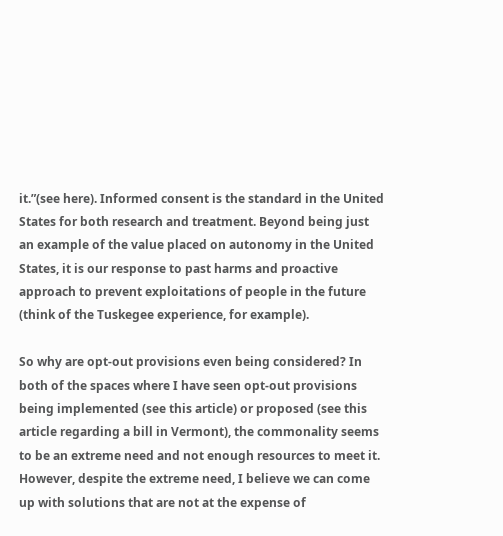it.”(see here). Informed consent is the standard in the United States for both research and treatment. Beyond being just an example of the value placed on autonomy in the United States, it is our response to past harms and proactive approach to prevent exploitations of people in the future (think of the Tuskegee experience, for example).

So why are opt-out provisions even being considered? In both of the spaces where I have seen opt-out provisions being implemented (see this article) or proposed (see this article regarding a bill in Vermont), the commonality seems to be an extreme need and not enough resources to meet it. However, despite the extreme need, I believe we can come up with solutions that are not at the expense of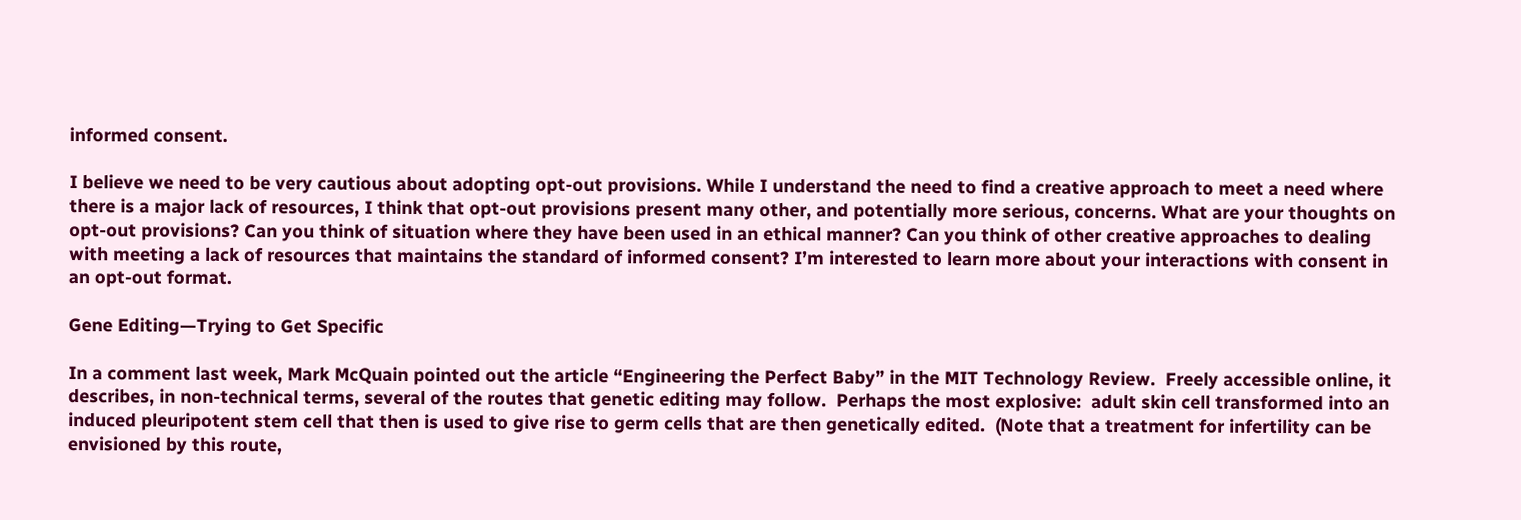informed consent.

I believe we need to be very cautious about adopting opt-out provisions. While I understand the need to find a creative approach to meet a need where there is a major lack of resources, I think that opt-out provisions present many other, and potentially more serious, concerns. What are your thoughts on opt-out provisions? Can you think of situation where they have been used in an ethical manner? Can you think of other creative approaches to dealing with meeting a lack of resources that maintains the standard of informed consent? I’m interested to learn more about your interactions with consent in an opt-out format.

Gene Editing—Trying to Get Specific

In a comment last week, Mark McQuain pointed out the article “Engineering the Perfect Baby” in the MIT Technology Review.  Freely accessible online, it describes, in non-technical terms, several of the routes that genetic editing may follow.  Perhaps the most explosive:  adult skin cell transformed into an induced pleuripotent stem cell that then is used to give rise to germ cells that are then genetically edited.  (Note that a treatment for infertility can be envisioned by this route,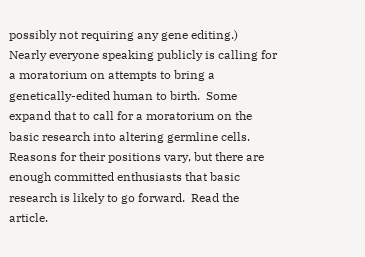possibly not requiring any gene editing.)  Nearly everyone speaking publicly is calling for a moratorium on attempts to bring a genetically-edited human to birth.  Some expand that to call for a moratorium on the basic research into altering germline cells.  Reasons for their positions vary, but there are enough committed enthusiasts that basic research is likely to go forward.  Read the article.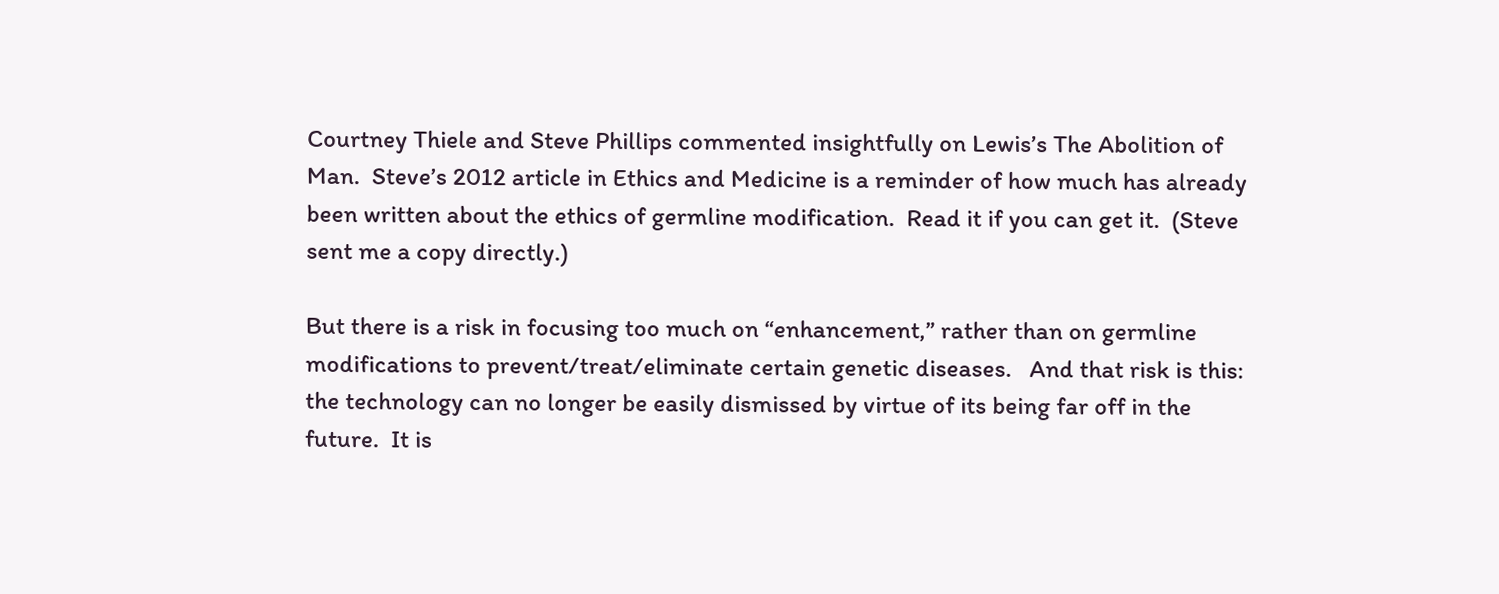Courtney Thiele and Steve Phillips commented insightfully on Lewis’s The Abolition of Man.  Steve’s 2012 article in Ethics and Medicine is a reminder of how much has already been written about the ethics of germline modification.  Read it if you can get it.  (Steve sent me a copy directly.)

But there is a risk in focusing too much on “enhancement,” rather than on germline modifications to prevent/treat/eliminate certain genetic diseases.   And that risk is this: the technology can no longer be easily dismissed by virtue of its being far off in the future.  It is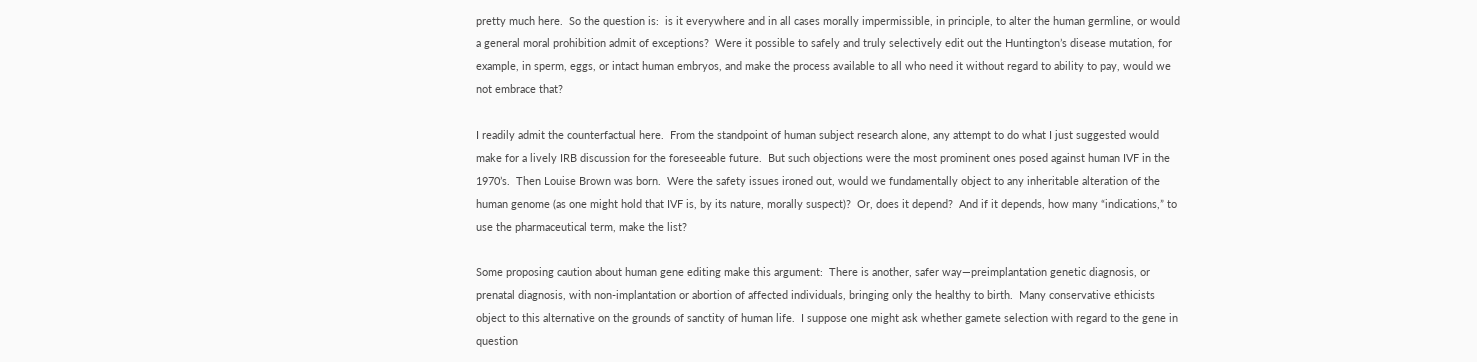pretty much here.  So the question is:  is it everywhere and in all cases morally impermissible, in principle, to alter the human germline, or would a general moral prohibition admit of exceptions?  Were it possible to safely and truly selectively edit out the Huntington’s disease mutation, for example, in sperm, eggs, or intact human embryos, and make the process available to all who need it without regard to ability to pay, would we not embrace that?

I readily admit the counterfactual here.  From the standpoint of human subject research alone, any attempt to do what I just suggested would make for a lively IRB discussion for the foreseeable future.  But such objections were the most prominent ones posed against human IVF in the 1970’s.  Then Louise Brown was born.  Were the safety issues ironed out, would we fundamentally object to any inheritable alteration of the human genome (as one might hold that IVF is, by its nature, morally suspect)?  Or, does it depend?  And if it depends, how many “indications,” to use the pharmaceutical term, make the list?

Some proposing caution about human gene editing make this argument:  There is another, safer way—preimplantation genetic diagnosis, or prenatal diagnosis, with non-implantation or abortion of affected individuals, bringing only the healthy to birth.  Many conservative ethicists object to this alternative on the grounds of sanctity of human life.  I suppose one might ask whether gamete selection with regard to the gene in question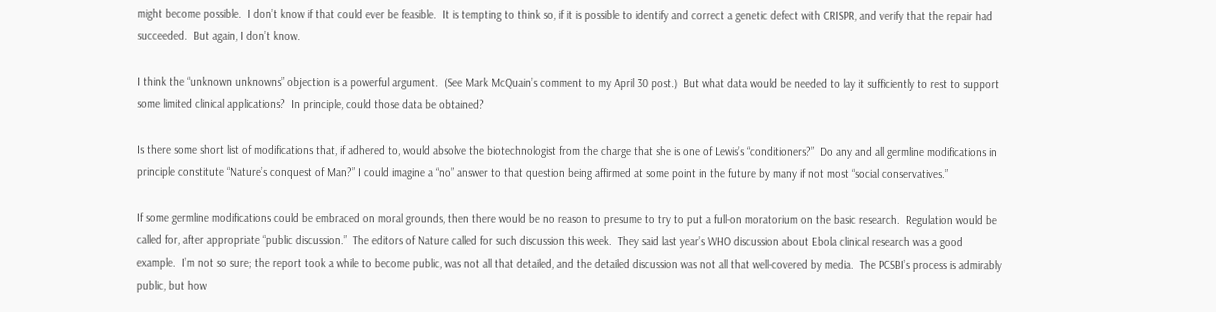might become possible.  I don’t know if that could ever be feasible.  It is tempting to think so, if it is possible to identify and correct a genetic defect with CRISPR, and verify that the repair had succeeded.  But again, I don’t know.

I think the “unknown unknowns” objection is a powerful argument.  (See Mark McQuain’s comment to my April 30 post.)  But what data would be needed to lay it sufficiently to rest to support some limited clinical applications?  In principle, could those data be obtained?

Is there some short list of modifications that, if adhered to, would absolve the biotechnologist from the charge that she is one of Lewis’s “conditioners?”  Do any and all germline modifications in principle constitute “Nature’s conquest of Man?” I could imagine a “no” answer to that question being affirmed at some point in the future by many if not most “social conservatives.”

If some germline modifications could be embraced on moral grounds, then there would be no reason to presume to try to put a full-on moratorium on the basic research.  Regulation would be called for, after appropriate “public discussion.”  The editors of Nature called for such discussion this week.  They said last year’s WHO discussion about Ebola clinical research was a good example.  I’m not so sure; the report took a while to become public, was not all that detailed, and the detailed discussion was not all that well-covered by media.  The PCSBI’s process is admirably public, but how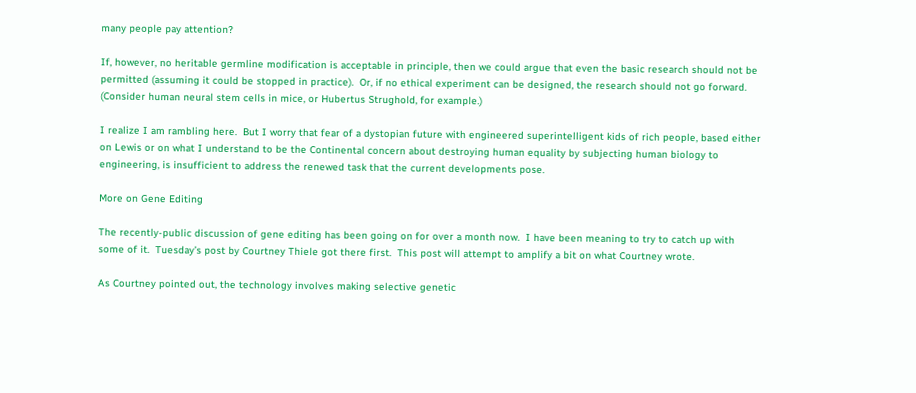many people pay attention?

If, however, no heritable germline modification is acceptable in principle, then we could argue that even the basic research should not be permitted (assuming it could be stopped in practice).  Or, if no ethical experiment can be designed, the research should not go forward.  (Consider human neural stem cells in mice, or Hubertus Strughold, for example.)

I realize I am rambling here.  But I worry that fear of a dystopian future with engineered superintelligent kids of rich people, based either on Lewis or on what I understand to be the Continental concern about destroying human equality by subjecting human biology to engineering, is insufficient to address the renewed task that the current developments pose.

More on Gene Editing

The recently-public discussion of gene editing has been going on for over a month now.  I have been meaning to try to catch up with some of it.  Tuesday’s post by Courtney Thiele got there first.  This post will attempt to amplify a bit on what Courtney wrote.

As Courtney pointed out, the technology involves making selective genetic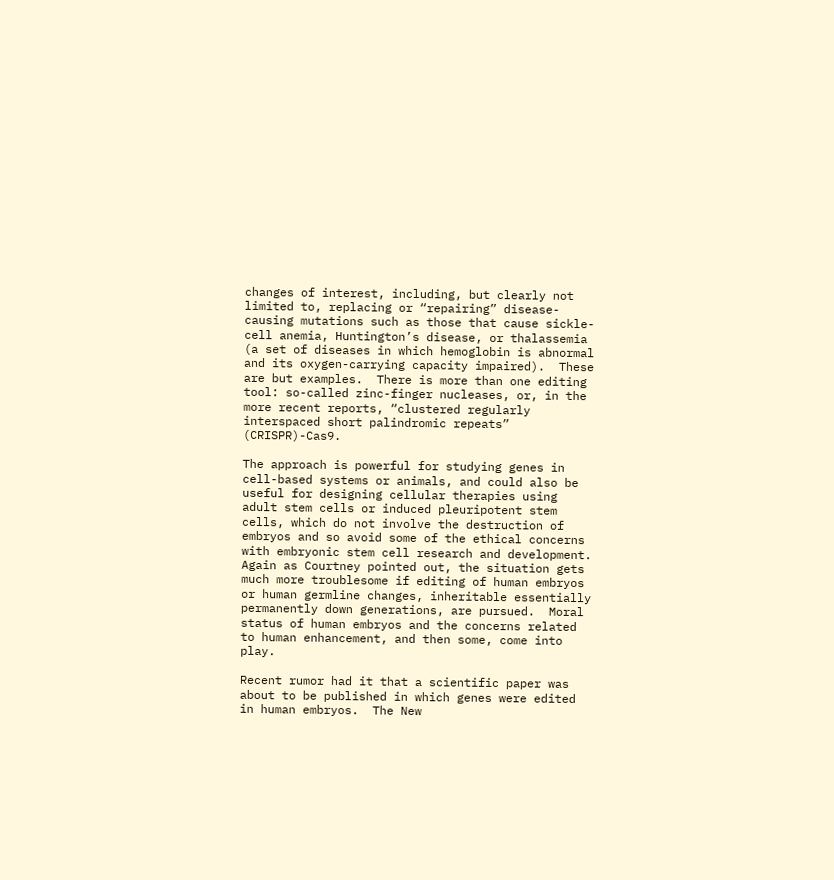changes of interest, including, but clearly not limited to, replacing or “repairing” disease-causing mutations such as those that cause sickle-cell anemia, Huntington’s disease, or thalassemia (a set of diseases in which hemoglobin is abnormal and its oxygen-carrying capacity impaired).  These are but examples.  There is more than one editing tool: so-called zinc-finger nucleases, or, in the more recent reports, “clustered regularly interspaced short palindromic repeats” (CRISPR)-Cas9.

The approach is powerful for studying genes in cell-based systems or animals, and could also be useful for designing cellular therapies using adult stem cells or induced pleuripotent stem cells, which do not involve the destruction of embryos and so avoid some of the ethical concerns with embryonic stem cell research and development.  Again as Courtney pointed out, the situation gets much more troublesome if editing of human embryos or human germline changes, inheritable essentially permanently down generations, are pursued.  Moral status of human embryos and the concerns related to human enhancement, and then some, come into play.

Recent rumor had it that a scientific paper was about to be published in which genes were edited in human embryos.  The New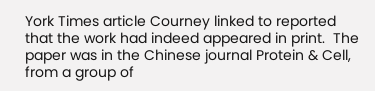York Times article Courney linked to reported that the work had indeed appeared in print.  The paper was in the Chinese journal Protein & Cell, from a group of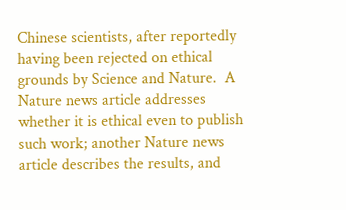Chinese scientists, after reportedly having been rejected on ethical grounds by Science and Nature.  A Nature news article addresses whether it is ethical even to publish such work; another Nature news article describes the results, and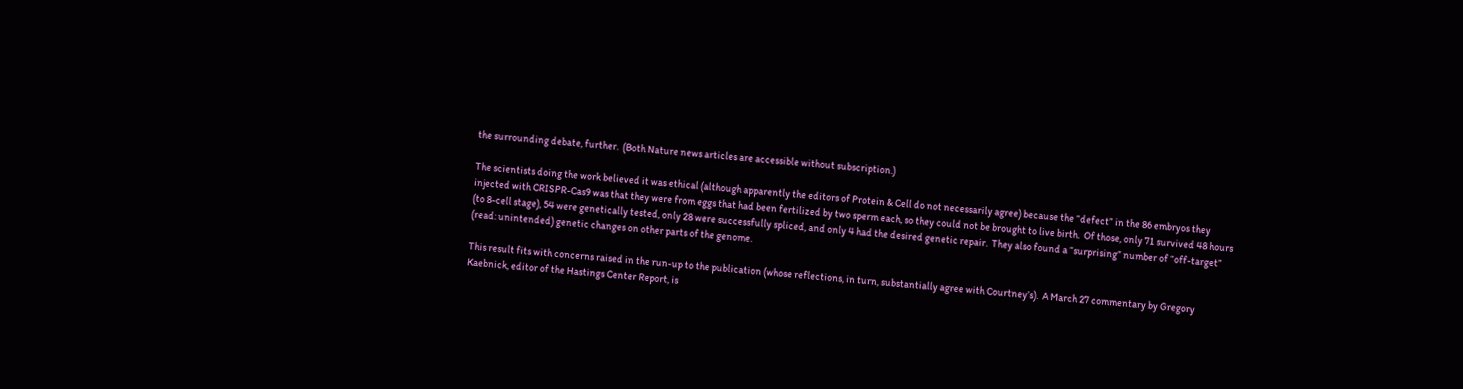the surrounding debate, further.  (Both Nature news articles are accessible without subscription.)

The scientists doing the work believed it was ethical (although apparently the editors of Protein & Cell do not necessarily agree) because the “defect” in the 86 embryos they injected with CRISPR-Cas9 was that they were from eggs that had been fertilized by two sperm each, so they could not be brought to live birth.  Of those, only 71 survived 48 hours (to 8-cell stage), 54 were genetically tested, only 28 were successfully spliced, and only 4 had the desired genetic repair.  They also found a “surprising” number of “off-target” (read: unintended) genetic changes on other parts of the genome.

This result fits with concerns raised in the run-up to the publication (whose reflections, in turn, substantially agree with Courtney’s).  A March 27 commentary by Gregory Kaebnick, editor of the Hastings Center Report, is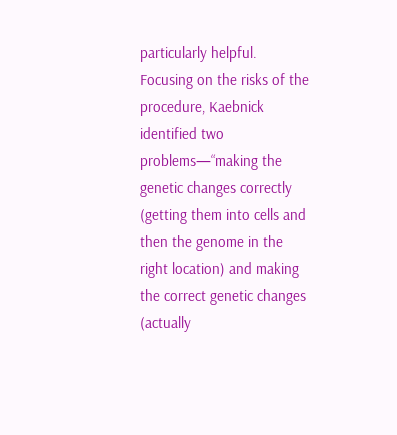particularly helpful.  Focusing on the risks of the procedure, Kaebnick identified two problems—“making the genetic changes correctly (getting them into cells and then the genome in the right location) and making the correct genetic changes (actually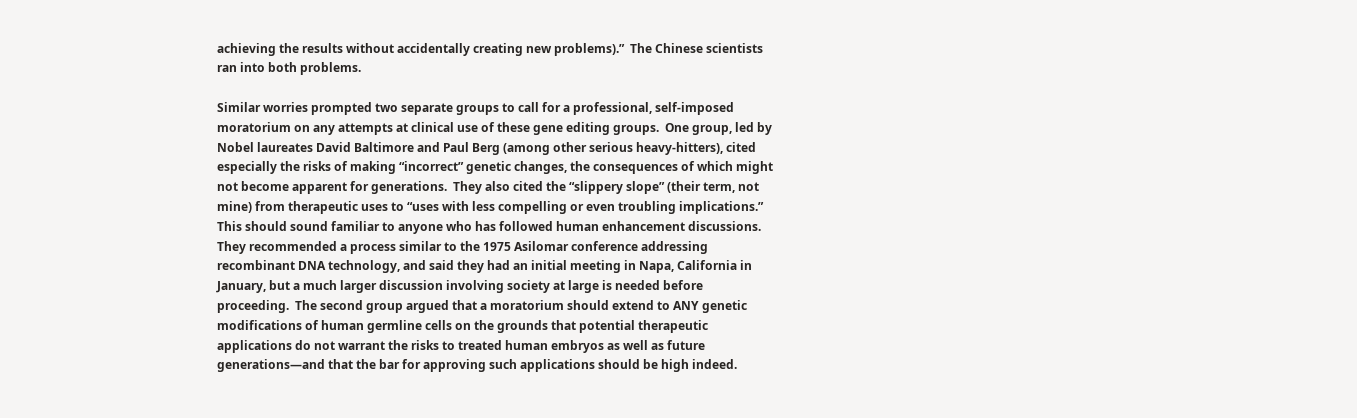achieving the results without accidentally creating new problems).”  The Chinese scientists ran into both problems.

Similar worries prompted two separate groups to call for a professional, self-imposed moratorium on any attempts at clinical use of these gene editing groups.  One group, led by Nobel laureates David Baltimore and Paul Berg (among other serious heavy-hitters), cited especially the risks of making “incorrect” genetic changes, the consequences of which might not become apparent for generations.  They also cited the “slippery slope” (their term, not mine) from therapeutic uses to “uses with less compelling or even troubling implications.”  This should sound familiar to anyone who has followed human enhancement discussions.  They recommended a process similar to the 1975 Asilomar conference addressing recombinant DNA technology, and said they had an initial meeting in Napa, California in January, but a much larger discussion involving society at large is needed before proceeding.  The second group argued that a moratorium should extend to ANY genetic modifications of human germline cells on the grounds that potential therapeutic applications do not warrant the risks to treated human embryos as well as future generations—and that the bar for approving such applications should be high indeed.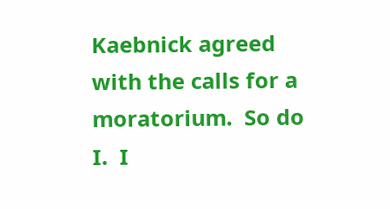Kaebnick agreed with the calls for a moratorium.  So do I.  I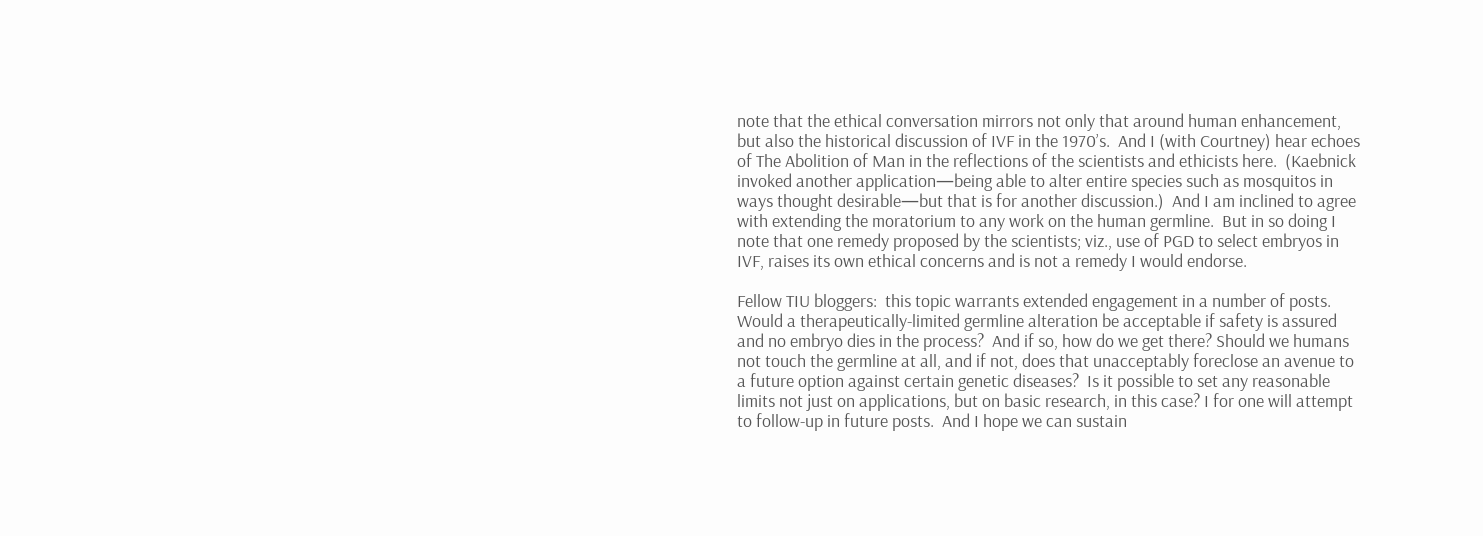note that the ethical conversation mirrors not only that around human enhancement, but also the historical discussion of IVF in the 1970’s.  And I (with Courtney) hear echoes of The Abolition of Man in the reflections of the scientists and ethicists here.  (Kaebnick invoked another application—being able to alter entire species such as mosquitos in ways thought desirable—but that is for another discussion.)  And I am inclined to agree with extending the moratorium to any work on the human germline.  But in so doing I note that one remedy proposed by the scientists; viz., use of PGD to select embryos in IVF, raises its own ethical concerns and is not a remedy I would endorse.

Fellow TIU bloggers:  this topic warrants extended engagement in a number of posts.  Would a therapeutically-limited germline alteration be acceptable if safety is assured and no embryo dies in the process?  And if so, how do we get there? Should we humans not touch the germline at all, and if not, does that unacceptably foreclose an avenue to a future option against certain genetic diseases?  Is it possible to set any reasonable limits not just on applications, but on basic research, in this case? I for one will attempt to follow-up in future posts.  And I hope we can sustain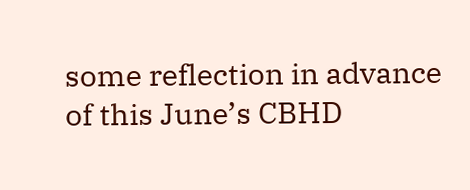some reflection in advance of this June’s CBHD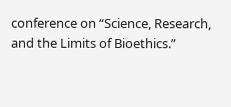conference on “Science, Research, and the Limits of Bioethics.”